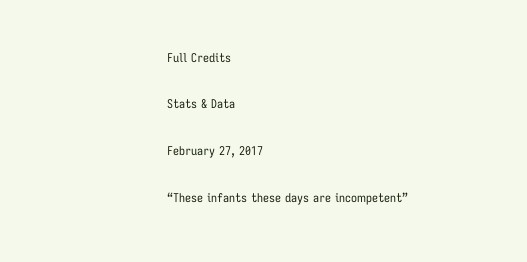Full Credits

Stats & Data

February 27, 2017

“These infants these days are incompetent”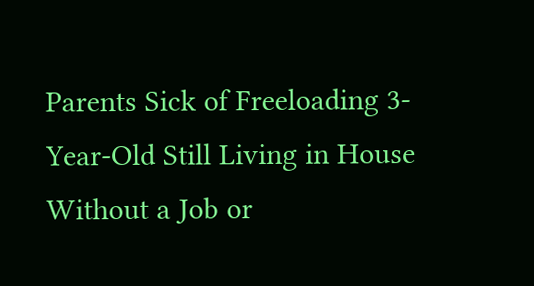Parents Sick of Freeloading 3-Year-Old Still Living in House Without a Job or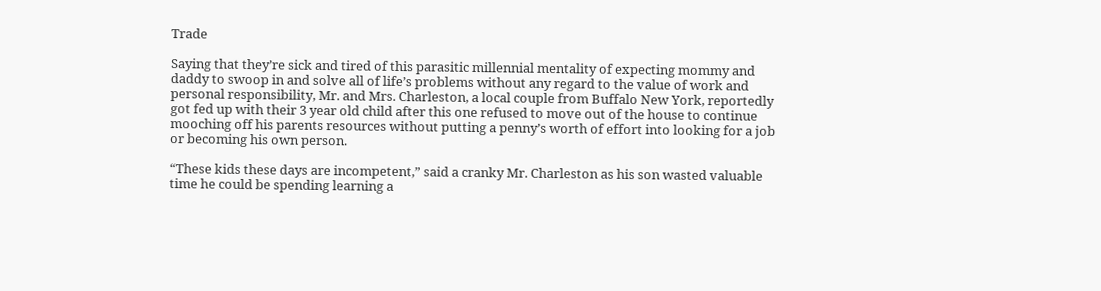Trade

Saying that they’re sick and tired of this parasitic millennial mentality of expecting mommy and daddy to swoop in and solve all of life’s problems without any regard to the value of work and personal responsibility, Mr. and Mrs. Charleston, a local couple from Buffalo New York, reportedly got fed up with their 3 year old child after this one refused to move out of the house to continue mooching off his parents resources without putting a penny’s worth of effort into looking for a job or becoming his own person.

“These kids these days are incompetent,” said a cranky Mr. Charleston as his son wasted valuable time he could be spending learning a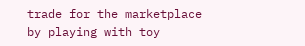trade for the marketplace by playing with toy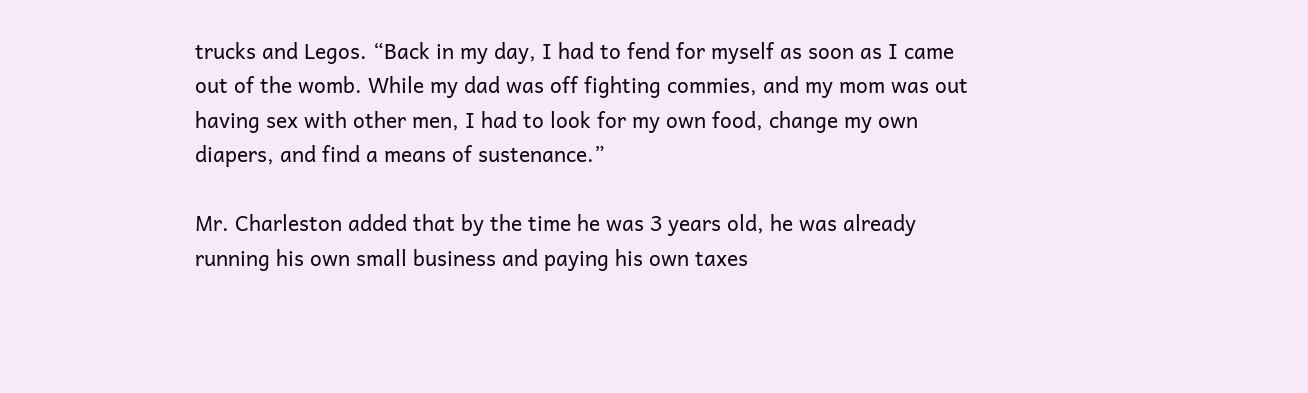trucks and Legos. “Back in my day, I had to fend for myself as soon as I came out of the womb. While my dad was off fighting commies, and my mom was out having sex with other men, I had to look for my own food, change my own diapers, and find a means of sustenance.”

Mr. Charleston added that by the time he was 3 years old, he was already running his own small business and paying his own taxes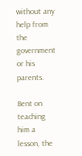without any help from the government or his parents.

Bent on teaching him a lesson, the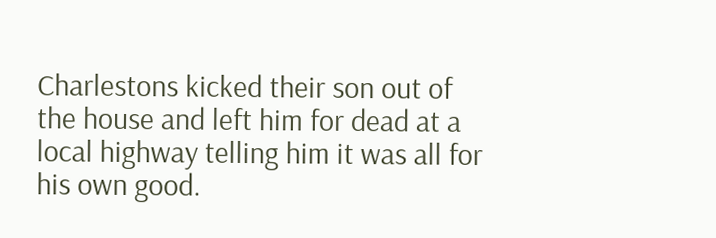Charlestons kicked their son out of the house and left him for dead at a local highway telling him it was all for his own good.